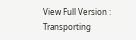View Full Version : Transporting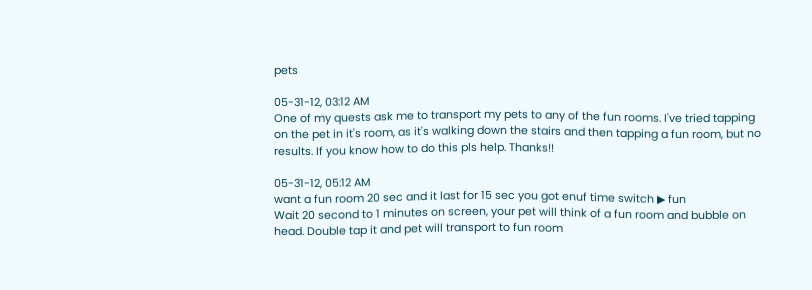pets

05-31-12, 03:12 AM
One of my quests ask me to transport my pets to any of the fun rooms. I've tried tapping on the pet in it's room, as it's walking down the stairs and then tapping a fun room, but no results. If you know how to do this pls help. Thanks!!

05-31-12, 05:12 AM
want a fun room 20 sec and it last for 15 sec you got enuf time switch ▶ fun
Wait 20 second to 1 minutes on screen, your pet will think of a fun room and bubble on head. Double tap it and pet will transport to fun room